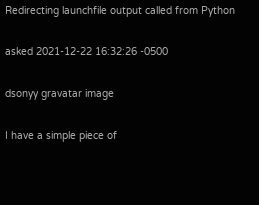Redirecting launchfile output called from Python

asked 2021-12-22 16:32:26 -0500

dsonyy gravatar image

I have a simple piece of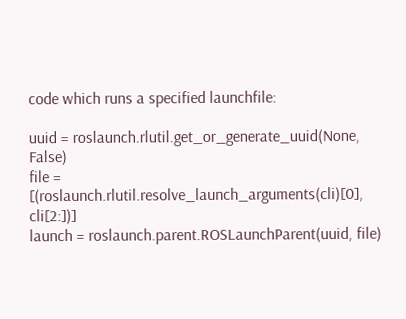code which runs a specified launchfile:

uuid = roslaunch.rlutil.get_or_generate_uuid(None, False)
file = [(roslaunch.rlutil.resolve_launch_arguments(cli)[0], cli[2:])]
launch = roslaunch.parent.ROSLaunchParent(uuid, file)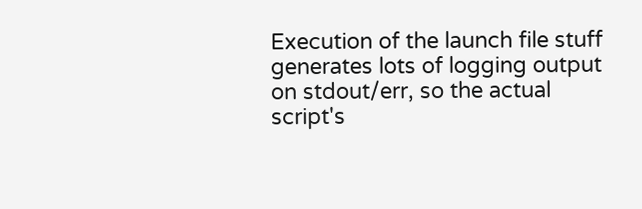Execution of the launch file stuff generates lots of logging output on stdout/err, so the actual script's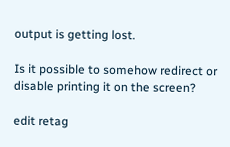output is getting lost.

Is it possible to somehow redirect or disable printing it on the screen?

edit retag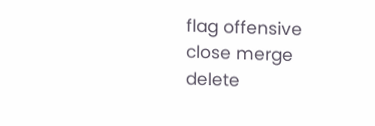flag offensive close merge delete